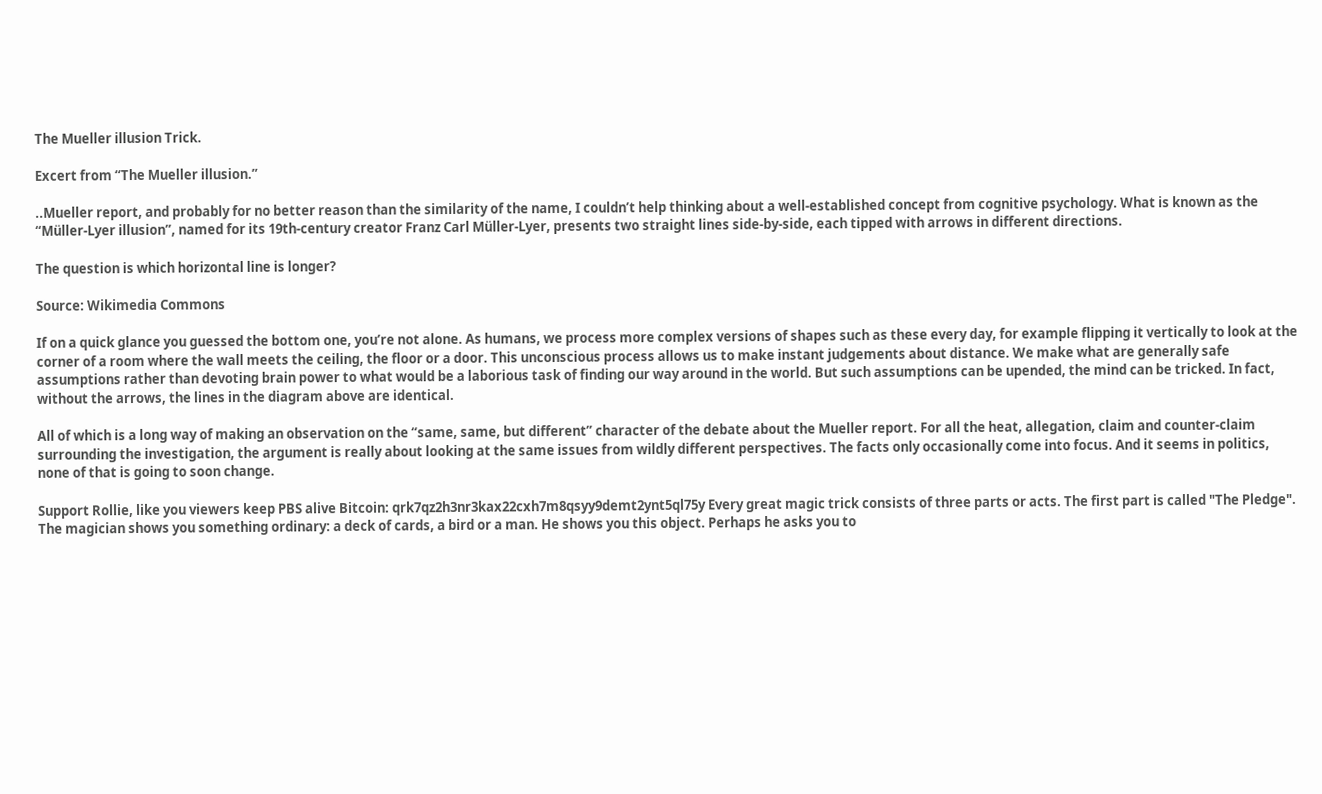The Mueller illusion Trick.

Excert from “The Mueller illusion.”

..Mueller report, and probably for no better reason than the similarity of the name, I couldn’t help thinking about a well-established concept from cognitive psychology. What is known as the “Müller-Lyer illusion”, named for its 19th-century creator Franz Carl Müller-Lyer, presents two straight lines side-by-side, each tipped with arrows in different directions.

The question is which horizontal line is longer?

Source: Wikimedia Commons

If on a quick glance you guessed the bottom one, you’re not alone. As humans, we process more complex versions of shapes such as these every day, for example flipping it vertically to look at the corner of a room where the wall meets the ceiling, the floor or a door. This unconscious process allows us to make instant judgements about distance. We make what are generally safe assumptions rather than devoting brain power to what would be a laborious task of finding our way around in the world. But such assumptions can be upended, the mind can be tricked. In fact, without the arrows, the lines in the diagram above are identical.

All of which is a long way of making an observation on the “same, same, but different” character of the debate about the Mueller report. For all the heat, allegation, claim and counter-claim surrounding the investigation, the argument is really about looking at the same issues from wildly different perspectives. The facts only occasionally come into focus. And it seems in politics, none of that is going to soon change.

Support Rollie, like you viewers keep PBS alive Bitcoin: qrk7qz2h3nr3kax22cxh7m8qsyy9demt2ynt5ql75y Every great magic trick consists of three parts or acts. The first part is called "The Pledge". The magician shows you something ordinary: a deck of cards, a bird or a man. He shows you this object. Perhaps he asks you to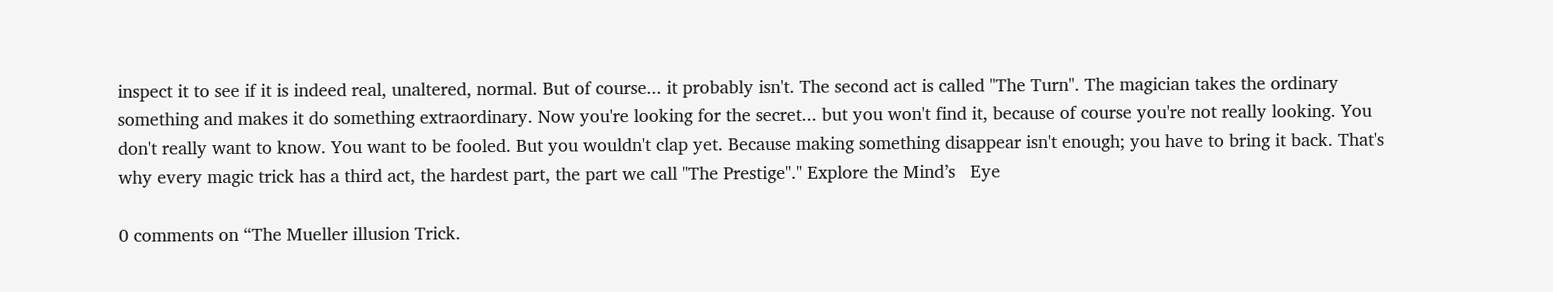inspect it to see if it is indeed real, unaltered, normal. But of course... it probably isn't. The second act is called "The Turn". The magician takes the ordinary something and makes it do something extraordinary. Now you're looking for the secret... but you won't find it, because of course you're not really looking. You don't really want to know. You want to be fooled. But you wouldn't clap yet. Because making something disappear isn't enough; you have to bring it back. That's why every magic trick has a third act, the hardest part, the part we call "The Prestige"." Explore the Mind’s   Eye

0 comments on “The Mueller illusion Trick.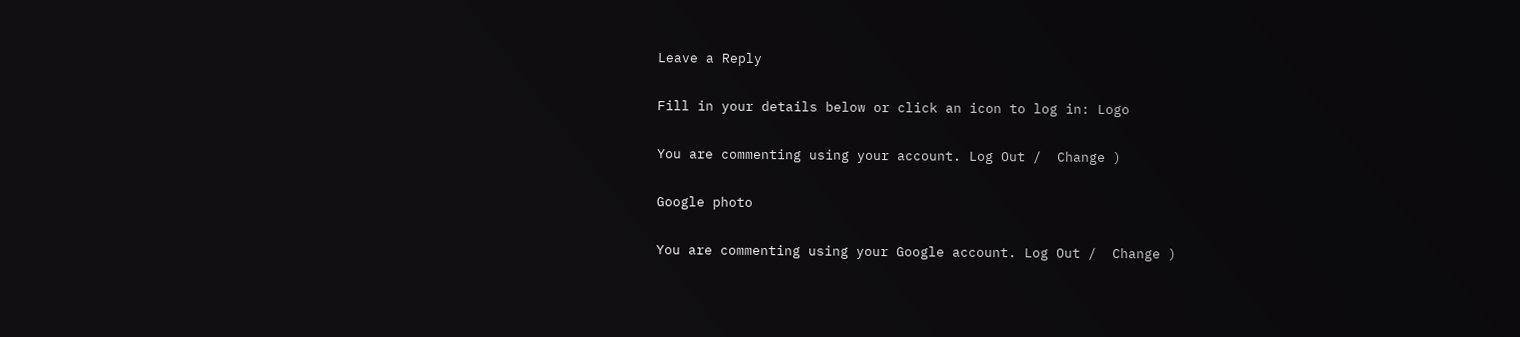Leave a Reply

Fill in your details below or click an icon to log in: Logo

You are commenting using your account. Log Out /  Change )

Google photo

You are commenting using your Google account. Log Out /  Change )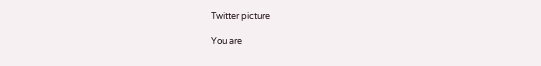Twitter picture

You are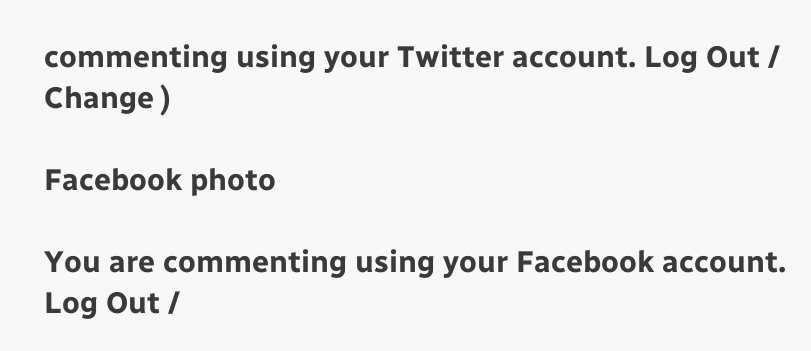commenting using your Twitter account. Log Out /  Change )

Facebook photo

You are commenting using your Facebook account. Log Out /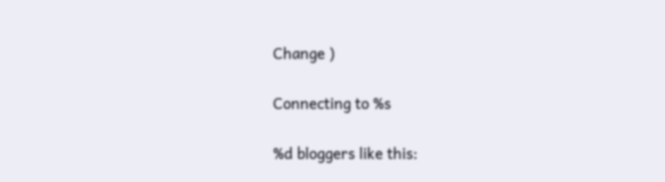Change )

Connecting to %s

%d bloggers like this: